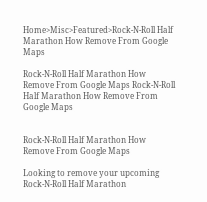Home>Misc>Featured>Rock-N-Roll Half Marathon How Remove From Google Maps

Rock-N-Roll Half Marathon How Remove From Google Maps Rock-N-Roll Half Marathon How Remove From Google Maps


Rock-N-Roll Half Marathon How Remove From Google Maps

Looking to remove your upcoming Rock-N-Roll Half Marathon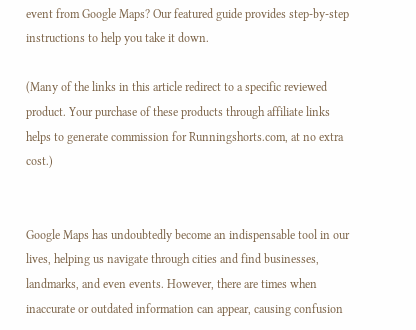event from Google Maps? Our featured guide provides step-by-step instructions to help you take it down.

(Many of the links in this article redirect to a specific reviewed product. Your purchase of these products through affiliate links helps to generate commission for Runningshorts.com, at no extra cost.)


Google Maps has undoubtedly become an indispensable tool in our lives, helping us navigate through cities and find businesses, landmarks, and even events. However, there are times when inaccurate or outdated information can appear, causing confusion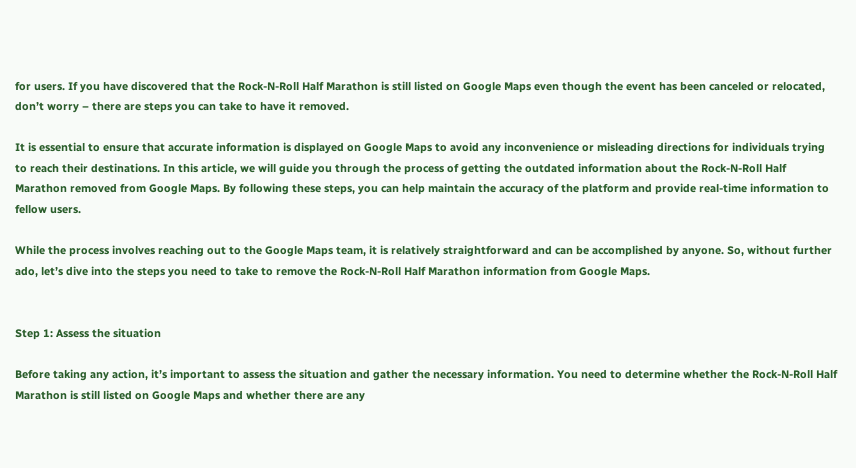for users. If you have discovered that the Rock-N-Roll Half Marathon is still listed on Google Maps even though the event has been canceled or relocated, don’t worry – there are steps you can take to have it removed.

It is essential to ensure that accurate information is displayed on Google Maps to avoid any inconvenience or misleading directions for individuals trying to reach their destinations. In this article, we will guide you through the process of getting the outdated information about the Rock-N-Roll Half Marathon removed from Google Maps. By following these steps, you can help maintain the accuracy of the platform and provide real-time information to fellow users.

While the process involves reaching out to the Google Maps team, it is relatively straightforward and can be accomplished by anyone. So, without further ado, let’s dive into the steps you need to take to remove the Rock-N-Roll Half Marathon information from Google Maps.


Step 1: Assess the situation

Before taking any action, it’s important to assess the situation and gather the necessary information. You need to determine whether the Rock-N-Roll Half Marathon is still listed on Google Maps and whether there are any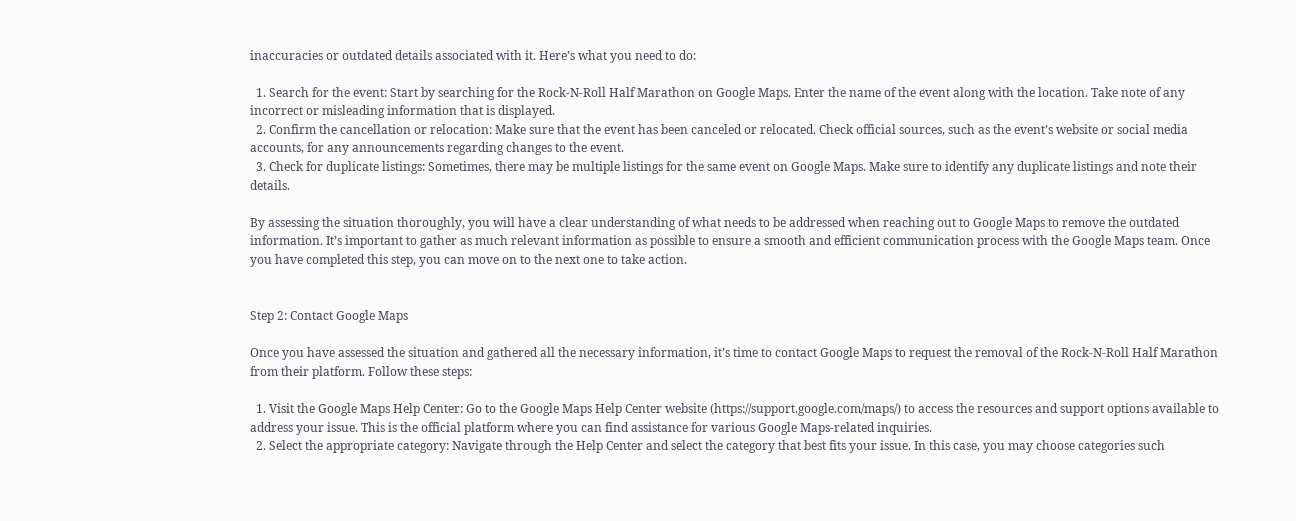inaccuracies or outdated details associated with it. Here’s what you need to do:

  1. Search for the event: Start by searching for the Rock-N-Roll Half Marathon on Google Maps. Enter the name of the event along with the location. Take note of any incorrect or misleading information that is displayed.
  2. Confirm the cancellation or relocation: Make sure that the event has been canceled or relocated. Check official sources, such as the event’s website or social media accounts, for any announcements regarding changes to the event.
  3. Check for duplicate listings: Sometimes, there may be multiple listings for the same event on Google Maps. Make sure to identify any duplicate listings and note their details.

By assessing the situation thoroughly, you will have a clear understanding of what needs to be addressed when reaching out to Google Maps to remove the outdated information. It’s important to gather as much relevant information as possible to ensure a smooth and efficient communication process with the Google Maps team. Once you have completed this step, you can move on to the next one to take action.


Step 2: Contact Google Maps

Once you have assessed the situation and gathered all the necessary information, it’s time to contact Google Maps to request the removal of the Rock-N-Roll Half Marathon from their platform. Follow these steps:

  1. Visit the Google Maps Help Center: Go to the Google Maps Help Center website (https://support.google.com/maps/) to access the resources and support options available to address your issue. This is the official platform where you can find assistance for various Google Maps-related inquiries.
  2. Select the appropriate category: Navigate through the Help Center and select the category that best fits your issue. In this case, you may choose categories such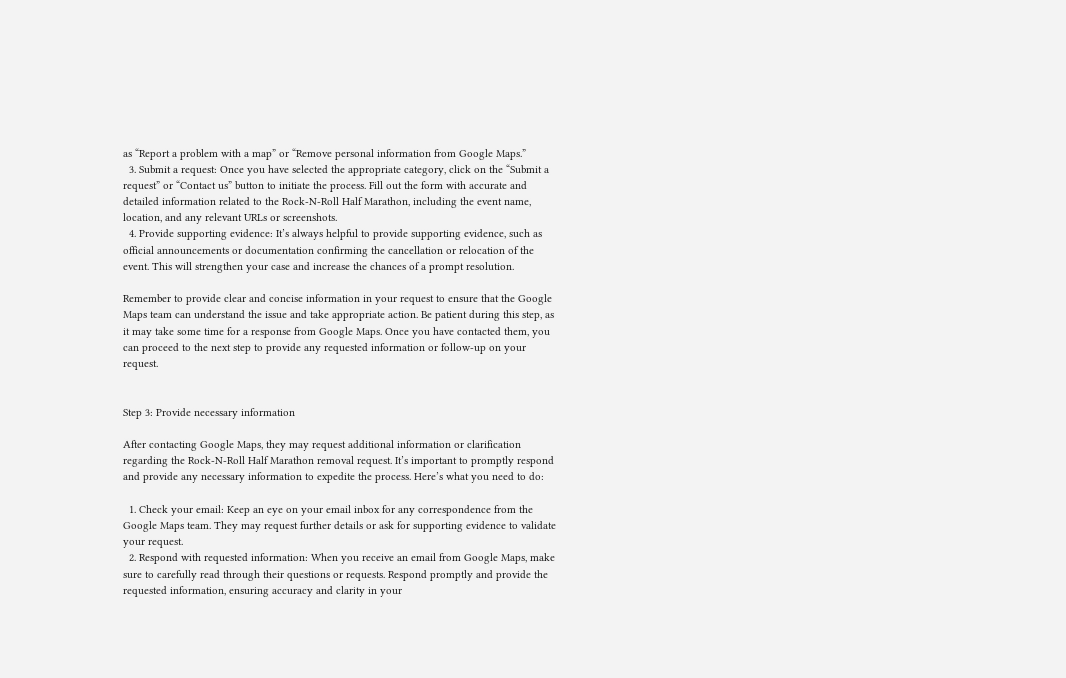as “Report a problem with a map” or “Remove personal information from Google Maps.”
  3. Submit a request: Once you have selected the appropriate category, click on the “Submit a request” or “Contact us” button to initiate the process. Fill out the form with accurate and detailed information related to the Rock-N-Roll Half Marathon, including the event name, location, and any relevant URLs or screenshots.
  4. Provide supporting evidence: It’s always helpful to provide supporting evidence, such as official announcements or documentation confirming the cancellation or relocation of the event. This will strengthen your case and increase the chances of a prompt resolution.

Remember to provide clear and concise information in your request to ensure that the Google Maps team can understand the issue and take appropriate action. Be patient during this step, as it may take some time for a response from Google Maps. Once you have contacted them, you can proceed to the next step to provide any requested information or follow-up on your request.


Step 3: Provide necessary information

After contacting Google Maps, they may request additional information or clarification regarding the Rock-N-Roll Half Marathon removal request. It’s important to promptly respond and provide any necessary information to expedite the process. Here’s what you need to do:

  1. Check your email: Keep an eye on your email inbox for any correspondence from the Google Maps team. They may request further details or ask for supporting evidence to validate your request.
  2. Respond with requested information: When you receive an email from Google Maps, make sure to carefully read through their questions or requests. Respond promptly and provide the requested information, ensuring accuracy and clarity in your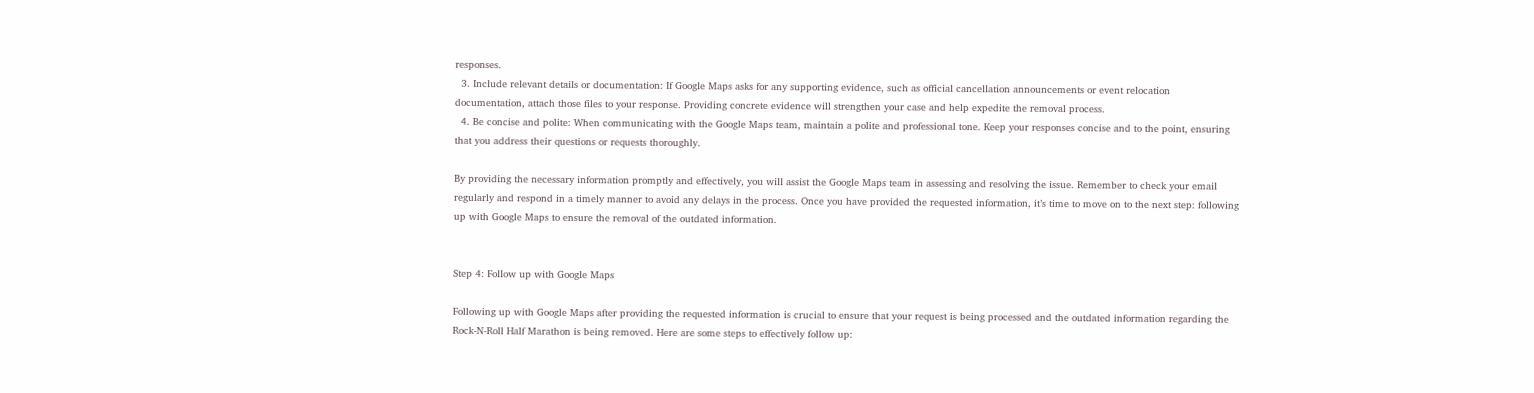responses.
  3. Include relevant details or documentation: If Google Maps asks for any supporting evidence, such as official cancellation announcements or event relocation documentation, attach those files to your response. Providing concrete evidence will strengthen your case and help expedite the removal process.
  4. Be concise and polite: When communicating with the Google Maps team, maintain a polite and professional tone. Keep your responses concise and to the point, ensuring that you address their questions or requests thoroughly.

By providing the necessary information promptly and effectively, you will assist the Google Maps team in assessing and resolving the issue. Remember to check your email regularly and respond in a timely manner to avoid any delays in the process. Once you have provided the requested information, it’s time to move on to the next step: following up with Google Maps to ensure the removal of the outdated information.


Step 4: Follow up with Google Maps

Following up with Google Maps after providing the requested information is crucial to ensure that your request is being processed and the outdated information regarding the Rock-N-Roll Half Marathon is being removed. Here are some steps to effectively follow up: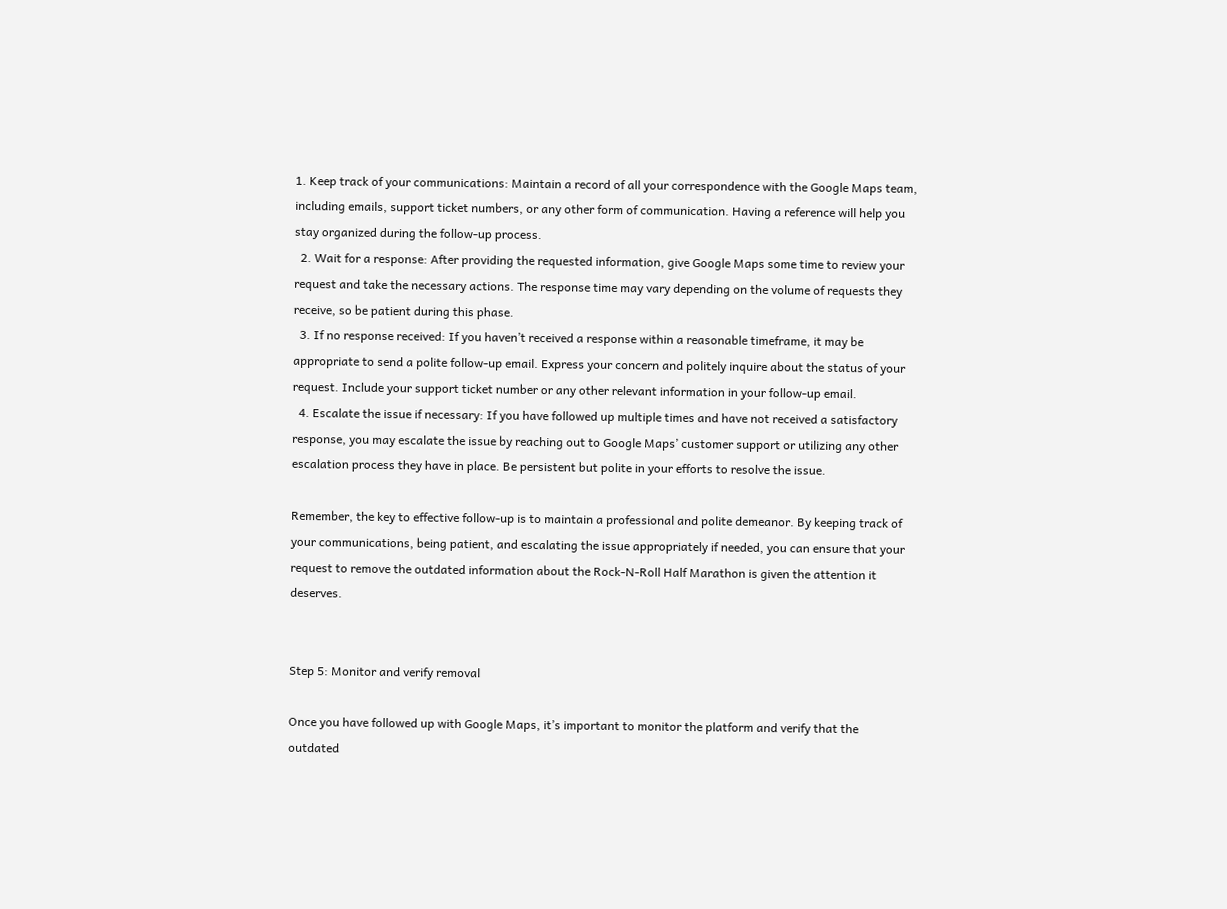1. Keep track of your communications: Maintain a record of all your correspondence with the Google Maps team, including emails, support ticket numbers, or any other form of communication. Having a reference will help you stay organized during the follow-up process.
  2. Wait for a response: After providing the requested information, give Google Maps some time to review your request and take the necessary actions. The response time may vary depending on the volume of requests they receive, so be patient during this phase.
  3. If no response received: If you haven’t received a response within a reasonable timeframe, it may be appropriate to send a polite follow-up email. Express your concern and politely inquire about the status of your request. Include your support ticket number or any other relevant information in your follow-up email.
  4. Escalate the issue if necessary: If you have followed up multiple times and have not received a satisfactory response, you may escalate the issue by reaching out to Google Maps’ customer support or utilizing any other escalation process they have in place. Be persistent but polite in your efforts to resolve the issue.

Remember, the key to effective follow-up is to maintain a professional and polite demeanor. By keeping track of your communications, being patient, and escalating the issue appropriately if needed, you can ensure that your request to remove the outdated information about the Rock-N-Roll Half Marathon is given the attention it deserves.


Step 5: Monitor and verify removal

Once you have followed up with Google Maps, it’s important to monitor the platform and verify that the outdated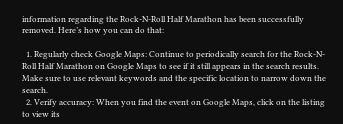information regarding the Rock-N-Roll Half Marathon has been successfully removed. Here’s how you can do that:

  1. Regularly check Google Maps: Continue to periodically search for the Rock-N-Roll Half Marathon on Google Maps to see if it still appears in the search results. Make sure to use relevant keywords and the specific location to narrow down the search.
  2. Verify accuracy: When you find the event on Google Maps, click on the listing to view its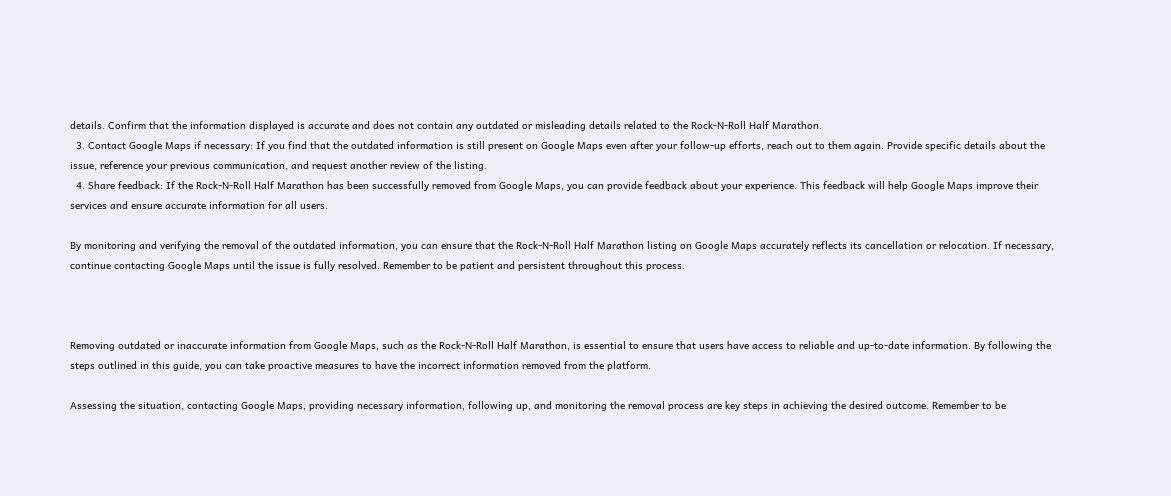details. Confirm that the information displayed is accurate and does not contain any outdated or misleading details related to the Rock-N-Roll Half Marathon.
  3. Contact Google Maps if necessary: If you find that the outdated information is still present on Google Maps even after your follow-up efforts, reach out to them again. Provide specific details about the issue, reference your previous communication, and request another review of the listing.
  4. Share feedback: If the Rock-N-Roll Half Marathon has been successfully removed from Google Maps, you can provide feedback about your experience. This feedback will help Google Maps improve their services and ensure accurate information for all users.

By monitoring and verifying the removal of the outdated information, you can ensure that the Rock-N-Roll Half Marathon listing on Google Maps accurately reflects its cancellation or relocation. If necessary, continue contacting Google Maps until the issue is fully resolved. Remember to be patient and persistent throughout this process.



Removing outdated or inaccurate information from Google Maps, such as the Rock-N-Roll Half Marathon, is essential to ensure that users have access to reliable and up-to-date information. By following the steps outlined in this guide, you can take proactive measures to have the incorrect information removed from the platform.

Assessing the situation, contacting Google Maps, providing necessary information, following up, and monitoring the removal process are key steps in achieving the desired outcome. Remember to be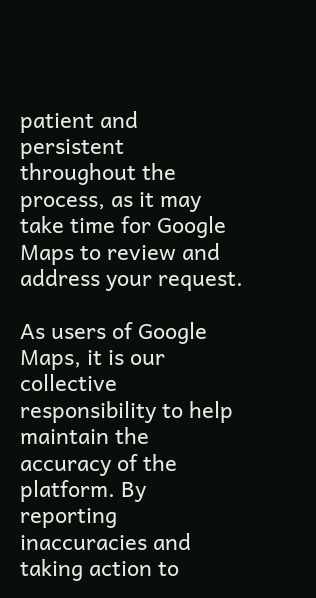patient and persistent throughout the process, as it may take time for Google Maps to review and address your request.

As users of Google Maps, it is our collective responsibility to help maintain the accuracy of the platform. By reporting inaccuracies and taking action to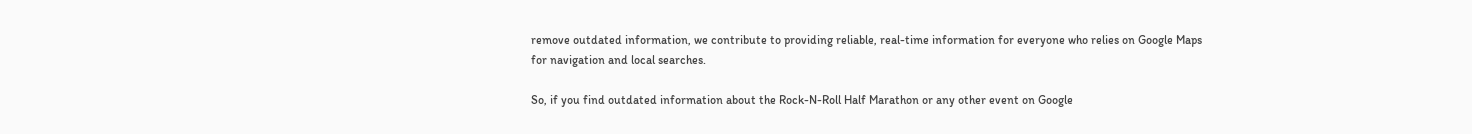remove outdated information, we contribute to providing reliable, real-time information for everyone who relies on Google Maps for navigation and local searches.

So, if you find outdated information about the Rock-N-Roll Half Marathon or any other event on Google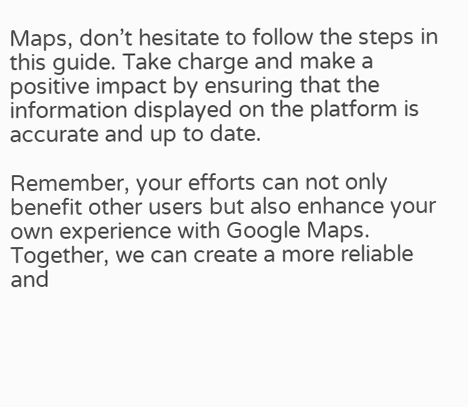Maps, don’t hesitate to follow the steps in this guide. Take charge and make a positive impact by ensuring that the information displayed on the platform is accurate and up to date.

Remember, your efforts can not only benefit other users but also enhance your own experience with Google Maps. Together, we can create a more reliable and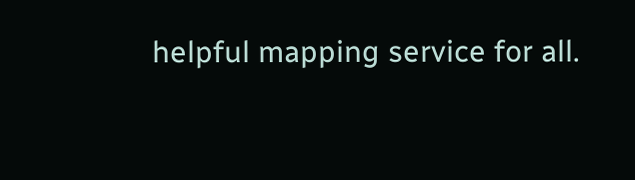helpful mapping service for all.